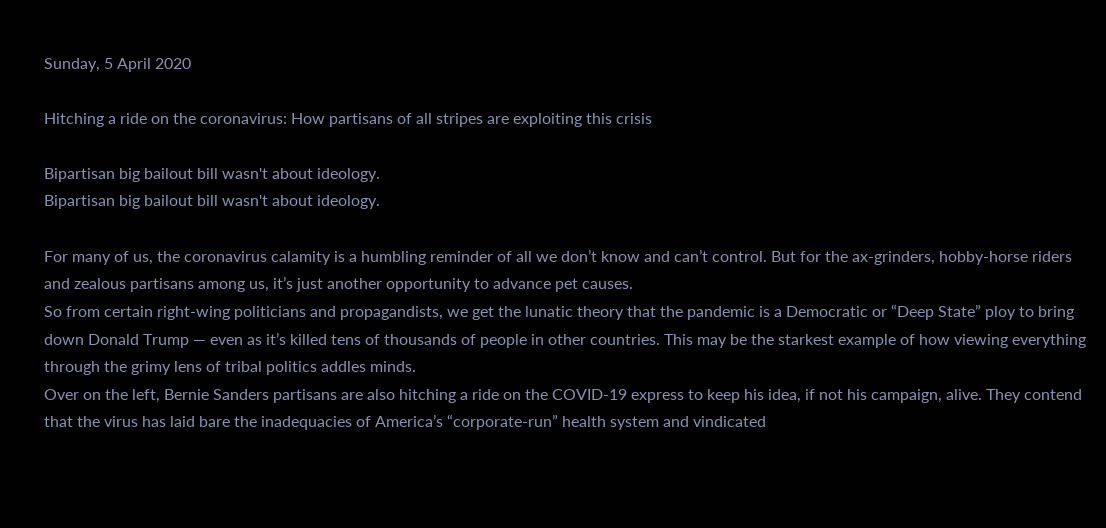Sunday, 5 April 2020

Hitching a ride on the coronavirus: How partisans of all stripes are exploiting this crisis

Bipartisan big bailout bill wasn't about ideology.
Bipartisan big bailout bill wasn't about ideology.

For many of us, the coronavirus calamity is a humbling reminder of all we don’t know and can’t control. But for the ax-grinders, hobby-horse riders and zealous partisans among us, it’s just another opportunity to advance pet causes.
So from certain right-wing politicians and propagandists, we get the lunatic theory that the pandemic is a Democratic or “Deep State” ploy to bring down Donald Trump — even as it’s killed tens of thousands of people in other countries. This may be the starkest example of how viewing everything through the grimy lens of tribal politics addles minds.
Over on the left, Bernie Sanders partisans are also hitching a ride on the COVID-19 express to keep his idea, if not his campaign, alive. They contend that the virus has laid bare the inadequacies of America’s “corporate-run” health system and vindicated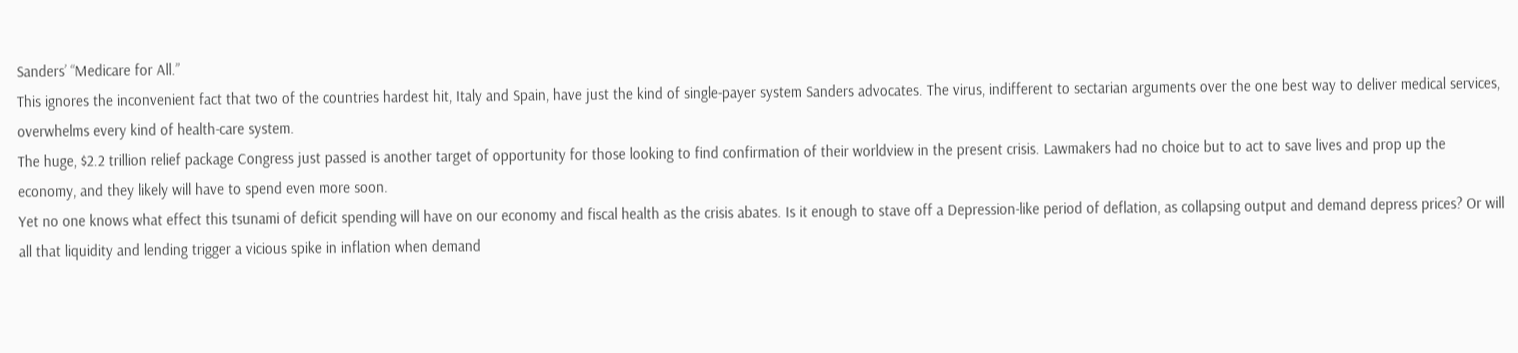Sanders’ “Medicare for All.”
This ignores the inconvenient fact that two of the countries hardest hit, Italy and Spain, have just the kind of single-payer system Sanders advocates. The virus, indifferent to sectarian arguments over the one best way to deliver medical services, overwhelms every kind of health-care system.
The huge, $2.2 trillion relief package Congress just passed is another target of opportunity for those looking to find confirmation of their worldview in the present crisis. Lawmakers had no choice but to act to save lives and prop up the economy, and they likely will have to spend even more soon.
Yet no one knows what effect this tsunami of deficit spending will have on our economy and fiscal health as the crisis abates. Is it enough to stave off a Depression-like period of deflation, as collapsing output and demand depress prices? Or will all that liquidity and lending trigger a vicious spike in inflation when demand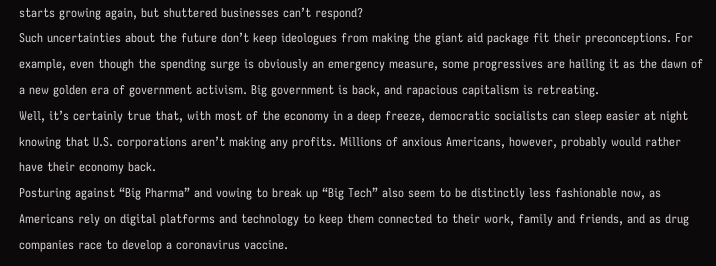starts growing again, but shuttered businesses can’t respond?
Such uncertainties about the future don’t keep ideologues from making the giant aid package fit their preconceptions. For example, even though the spending surge is obviously an emergency measure, some progressives are hailing it as the dawn of a new golden era of government activism. Big government is back, and rapacious capitalism is retreating.
Well, it’s certainly true that, with most of the economy in a deep freeze, democratic socialists can sleep easier at night knowing that U.S. corporations aren’t making any profits. Millions of anxious Americans, however, probably would rather have their economy back.
Posturing against “Big Pharma” and vowing to break up “Big Tech” also seem to be distinctly less fashionable now, as Americans rely on digital platforms and technology to keep them connected to their work, family and friends, and as drug companies race to develop a coronavirus vaccine.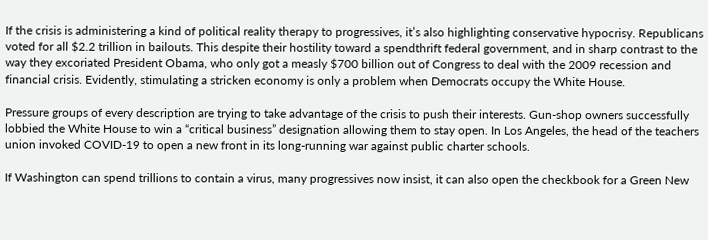If the crisis is administering a kind of political reality therapy to progressives, it’s also highlighting conservative hypocrisy. Republicans voted for all $2.2 trillion in bailouts. This despite their hostility toward a spendthrift federal government, and in sharp contrast to the way they excoriated President Obama, who only got a measly $700 billion out of Congress to deal with the 2009 recession and financial crisis. Evidently, stimulating a stricken economy is only a problem when Democrats occupy the White House.

Pressure groups of every description are trying to take advantage of the crisis to push their interests. Gun-shop owners successfully lobbied the White House to win a “critical business” designation allowing them to stay open. In Los Angeles, the head of the teachers union invoked COVID-19 to open a new front in its long-running war against public charter schools.

If Washington can spend trillions to contain a virus, many progressives now insist, it can also open the checkbook for a Green New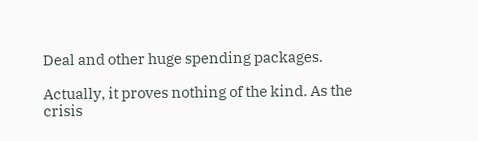Deal and other huge spending packages.

Actually, it proves nothing of the kind. As the crisis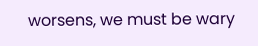worsens, we must be wary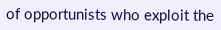of opportunists who exploit the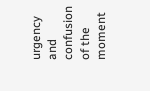urgency and confusion of the moment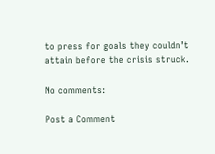to press for goals they couldn’t attain before the crisis struck.

No comments:

Post a Comment